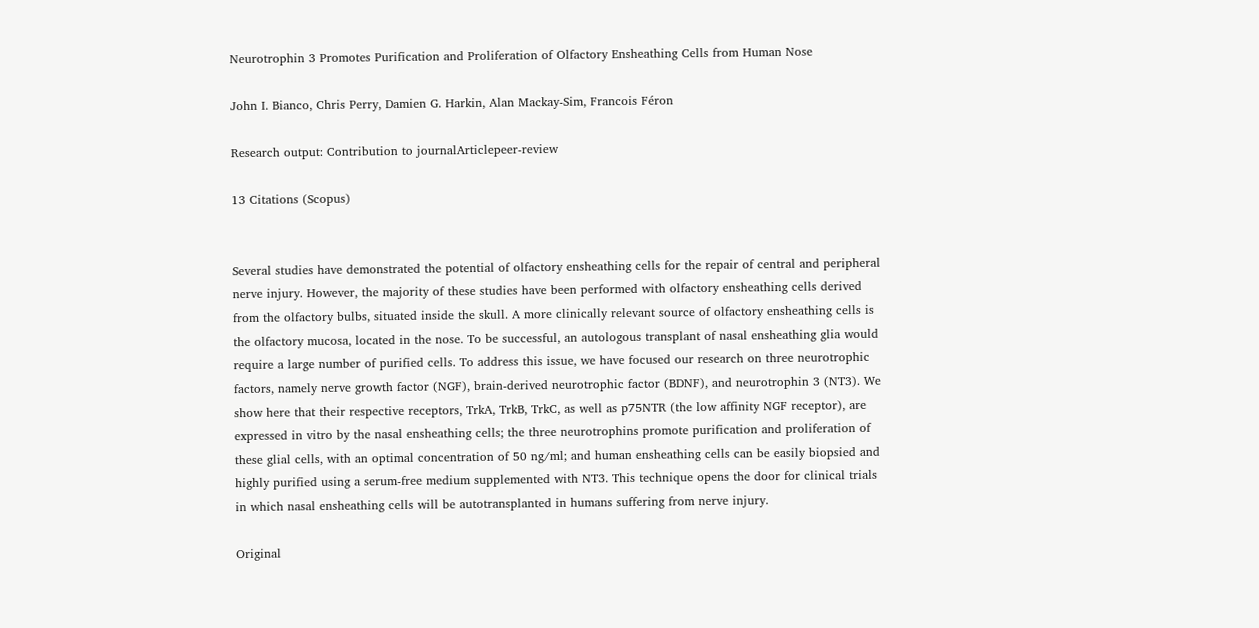Neurotrophin 3 Promotes Purification and Proliferation of Olfactory Ensheathing Cells from Human Nose

John I. Bianco, Chris Perry, Damien G. Harkin, Alan Mackay-Sim, Francois Féron

Research output: Contribution to journalArticlepeer-review

13 Citations (Scopus)


Several studies have demonstrated the potential of olfactory ensheathing cells for the repair of central and peripheral nerve injury. However, the majority of these studies have been performed with olfactory ensheathing cells derived from the olfactory bulbs, situated inside the skull. A more clinically relevant source of olfactory ensheathing cells is the olfactory mucosa, located in the nose. To be successful, an autologous transplant of nasal ensheathing glia would require a large number of purified cells. To address this issue, we have focused our research on three neurotrophic factors, namely nerve growth factor (NGF), brain-derived neurotrophic factor (BDNF), and neurotrophin 3 (NT3). We show here that their respective receptors, TrkA, TrkB, TrkC, as well as p75NTR (the low affinity NGF receptor), are expressed in vitro by the nasal ensheathing cells; the three neurotrophins promote purification and proliferation of these glial cells, with an optimal concentration of 50 ng/ml; and human ensheathing cells can be easily biopsied and highly purified using a serum-free medium supplemented with NT3. This technique opens the door for clinical trials in which nasal ensheathing cells will be autotransplanted in humans suffering from nerve injury.

Original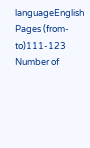languageEnglish
Pages (from-to)111-123
Number of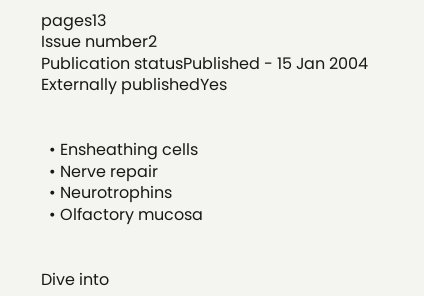pages13
Issue number2
Publication statusPublished - 15 Jan 2004
Externally publishedYes


  • Ensheathing cells
  • Nerve repair
  • Neurotrophins
  • Olfactory mucosa


Dive into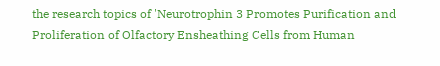the research topics of 'Neurotrophin 3 Promotes Purification and Proliferation of Olfactory Ensheathing Cells from Human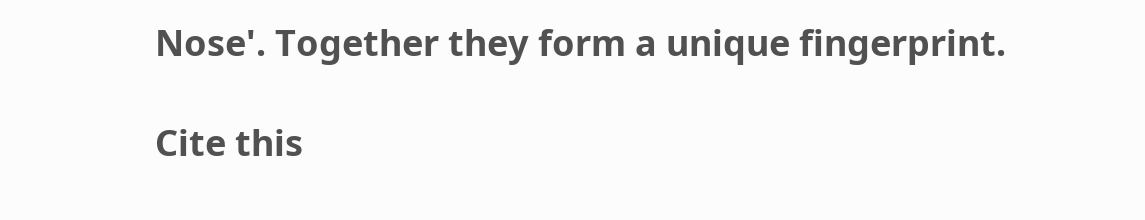Nose'. Together they form a unique fingerprint.

Cite this